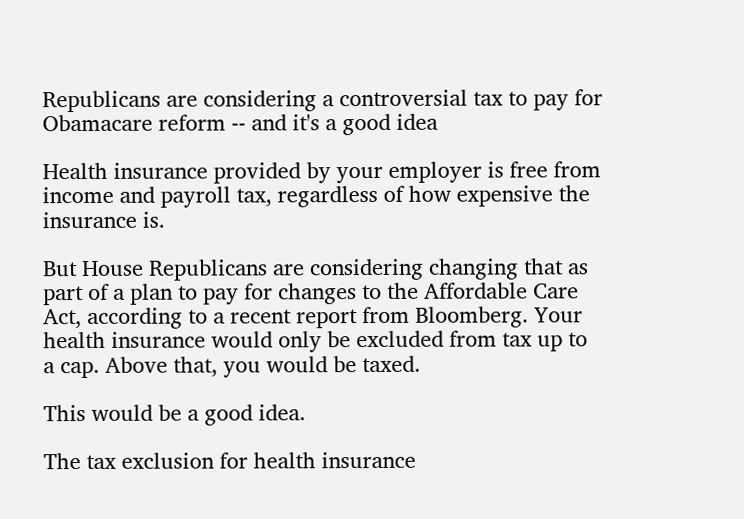Republicans are considering a controversial tax to pay for Obamacare reform -- and it's a good idea

Health insurance provided by your employer is free from income and payroll tax, regardless of how expensive the insurance is.

But House Republicans are considering changing that as part of a plan to pay for changes to the Affordable Care Act, according to a recent report from Bloomberg. Your health insurance would only be excluded from tax up to a cap. Above that, you would be taxed.

This would be a good idea.

The tax exclusion for health insurance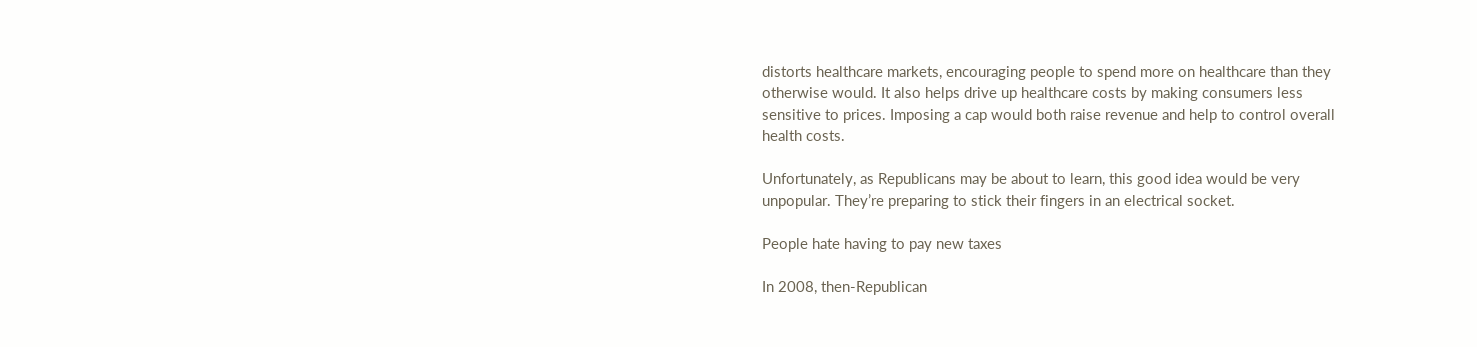distorts healthcare markets, encouraging people to spend more on healthcare than they otherwise would. It also helps drive up healthcare costs by making consumers less sensitive to prices. Imposing a cap would both raise revenue and help to control overall health costs.

Unfortunately, as Republicans may be about to learn, this good idea would be very unpopular. They’re preparing to stick their fingers in an electrical socket.

People hate having to pay new taxes

In 2008, then-Republican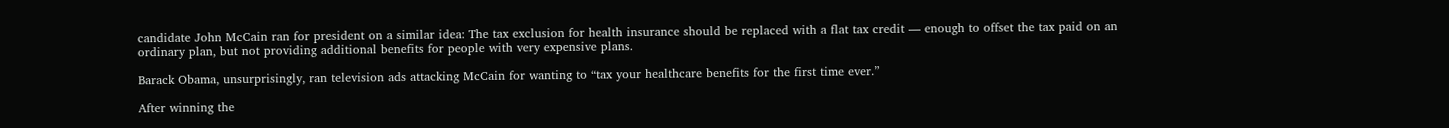candidate John McCain ran for president on a similar idea: The tax exclusion for health insurance should be replaced with a flat tax credit — enough to offset the tax paid on an ordinary plan, but not providing additional benefits for people with very expensive plans.

Barack Obama, unsurprisingly, ran television ads attacking McCain for wanting to “tax your healthcare benefits for the first time ever.”

After winning the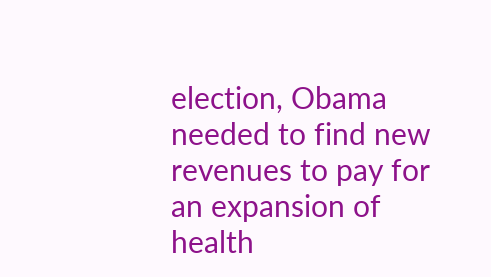election, Obama needed to find new revenues to pay for an expansion of health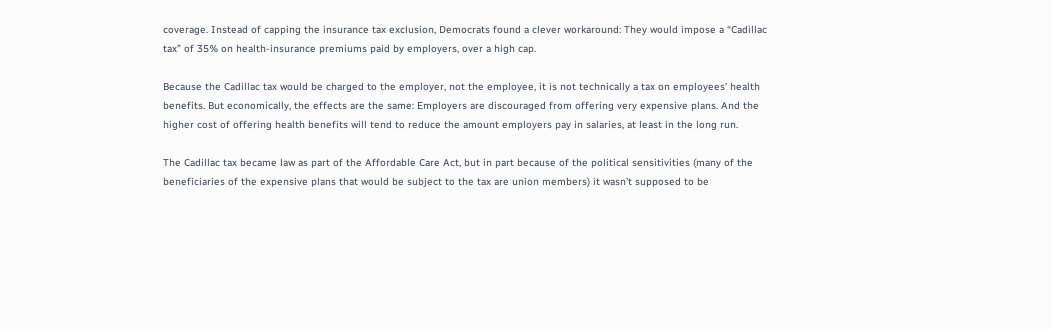coverage. Instead of capping the insurance tax exclusion, Democrats found a clever workaround: They would impose a “Cadillac tax” of 35% on health-insurance premiums paid by employers, over a high cap.

Because the Cadillac tax would be charged to the employer, not the employee, it is not technically a tax on employees’ health benefits. But economically, the effects are the same: Employers are discouraged from offering very expensive plans. And the higher cost of offering health benefits will tend to reduce the amount employers pay in salaries, at least in the long run.

The Cadillac tax became law as part of the Affordable Care Act, but in part because of the political sensitivities (many of the beneficiaries of the expensive plans that would be subject to the tax are union members) it wasn’t supposed to be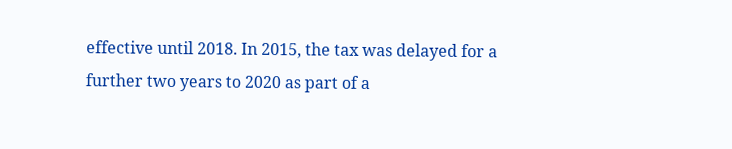effective until 2018. In 2015, the tax was delayed for a further two years to 2020 as part of a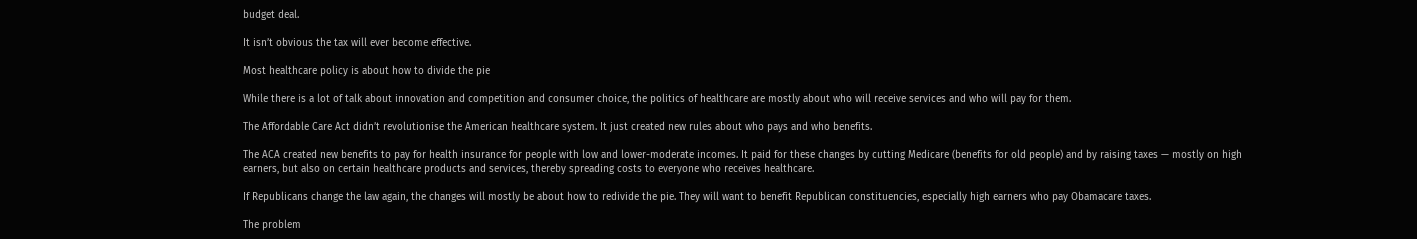budget deal.

It isn’t obvious the tax will ever become effective.

Most healthcare policy is about how to divide the pie

While there is a lot of talk about innovation and competition and consumer choice, the politics of healthcare are mostly about who will receive services and who will pay for them.

The Affordable Care Act didn’t revolutionise the American healthcare system. It just created new rules about who pays and who benefits.

The ACA created new benefits to pay for health insurance for people with low and lower-moderate incomes. It paid for these changes by cutting Medicare (benefits for old people) and by raising taxes — mostly on high earners, but also on certain healthcare products and services, thereby spreading costs to everyone who receives healthcare.

If Republicans change the law again, the changes will mostly be about how to redivide the pie. They will want to benefit Republican constituencies, especially high earners who pay Obamacare taxes.

The problem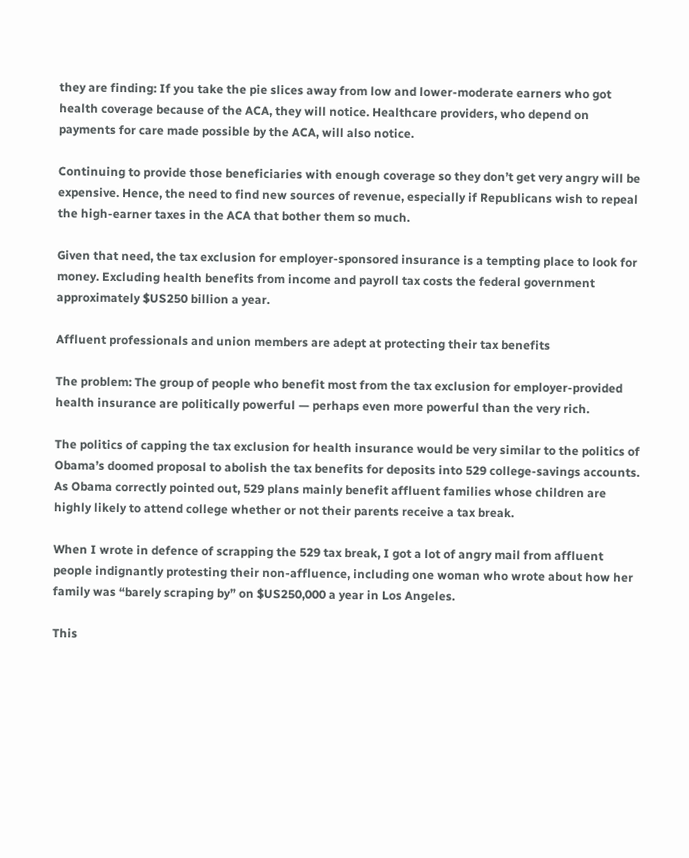they are finding: If you take the pie slices away from low and lower-moderate earners who got health coverage because of the ACA, they will notice. Healthcare providers, who depend on payments for care made possible by the ACA, will also notice.

Continuing to provide those beneficiaries with enough coverage so they don’t get very angry will be expensive. Hence, the need to find new sources of revenue, especially if Republicans wish to repeal the high-earner taxes in the ACA that bother them so much.

Given that need, the tax exclusion for employer-sponsored insurance is a tempting place to look for money. Excluding health benefits from income and payroll tax costs the federal government approximately $US250 billion a year.

Affluent professionals and union members are adept at protecting their tax benefits

The problem: The group of people who benefit most from the tax exclusion for employer-provided health insurance are politically powerful — perhaps even more powerful than the very rich.

The politics of capping the tax exclusion for health insurance would be very similar to the politics of Obama’s doomed proposal to abolish the tax benefits for deposits into 529 college-savings accounts. As Obama correctly pointed out, 529 plans mainly benefit affluent families whose children are highly likely to attend college whether or not their parents receive a tax break.

When I wrote in defence of scrapping the 529 tax break, I got a lot of angry mail from affluent people indignantly protesting their non-affluence, including one woman who wrote about how her family was “barely scraping by” on $US250,000 a year in Los Angeles.

This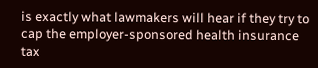is exactly what lawmakers will hear if they try to cap the employer-sponsored health insurance tax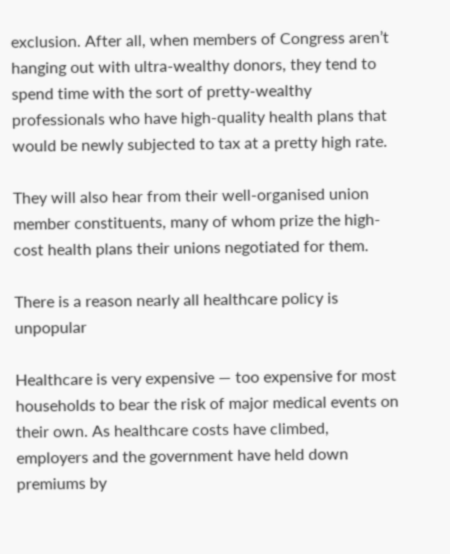exclusion. After all, when members of Congress aren’t hanging out with ultra-wealthy donors, they tend to spend time with the sort of pretty-wealthy professionals who have high-quality health plans that would be newly subjected to tax at a pretty high rate.

They will also hear from their well-organised union member constituents, many of whom prize the high-cost health plans their unions negotiated for them.

There is a reason nearly all healthcare policy is unpopular

Healthcare is very expensive — too expensive for most households to bear the risk of major medical events on their own. As healthcare costs have climbed, employers and the government have held down premiums by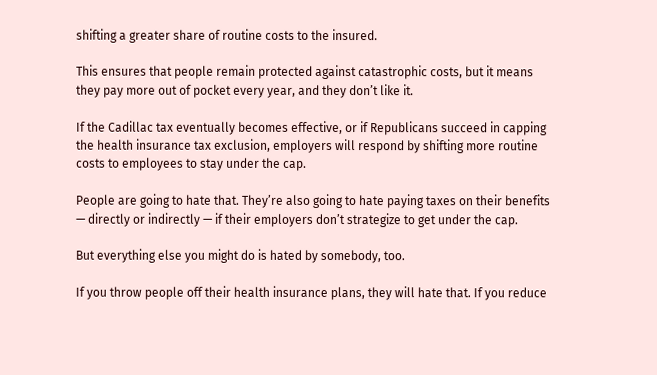shifting a greater share of routine costs to the insured.

This ensures that people remain protected against catastrophic costs, but it means they pay more out of pocket every year, and they don’t like it.

If the Cadillac tax eventually becomes effective, or if Republicans succeed in capping the health insurance tax exclusion, employers will respond by shifting more routine costs to employees to stay under the cap.

People are going to hate that. They’re also going to hate paying taxes on their benefits — directly or indirectly — if their employers don’t strategize to get under the cap.

But everything else you might do is hated by somebody, too.

If you throw people off their health insurance plans, they will hate that. If you reduce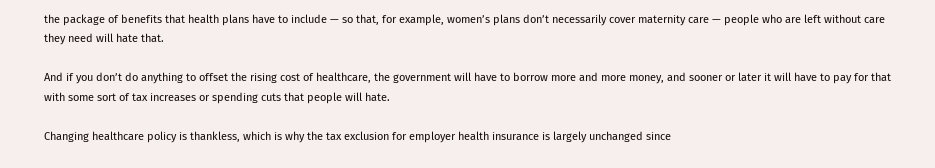the package of benefits that health plans have to include — so that, for example, women’s plans don’t necessarily cover maternity care — people who are left without care they need will hate that.

And if you don’t do anything to offset the rising cost of healthcare, the government will have to borrow more and more money, and sooner or later it will have to pay for that with some sort of tax increases or spending cuts that people will hate.

Changing healthcare policy is thankless, which is why the tax exclusion for employer health insurance is largely unchanged since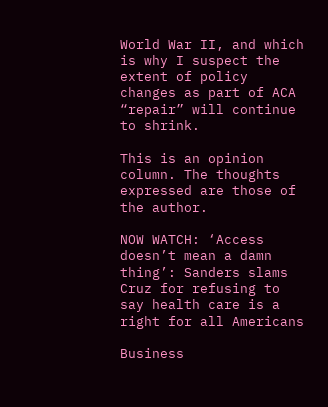World War II, and which is why I suspect the extent of policy changes as part of ACA “repair” will continue to shrink.

This is an opinion column. The thoughts expressed are those of the author.

NOW WATCH: ‘Access doesn’t mean a damn thing’: Sanders slams Cruz for refusing to say health care is a right for all Americans

Business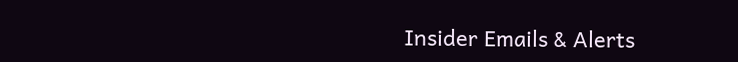Insider Emails & Alerts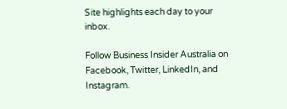Site highlights each day to your inbox.

Follow Business Insider Australia on Facebook, Twitter, LinkedIn, and Instagram.